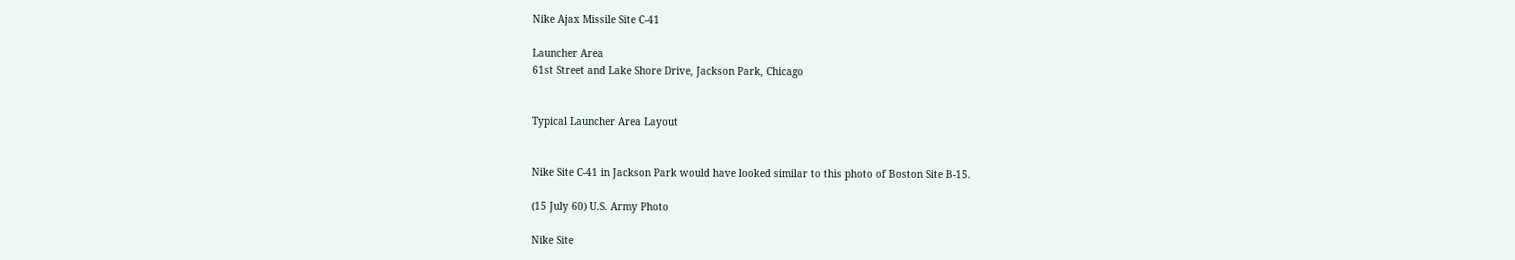Nike Ajax Missile Site C-41

Launcher Area
61st Street and Lake Shore Drive, Jackson Park, Chicago


Typical Launcher Area Layout


Nike Site C-41 in Jackson Park would have looked similar to this photo of Boston Site B-15.

(15 July 60) U.S. Army Photo

Nike Site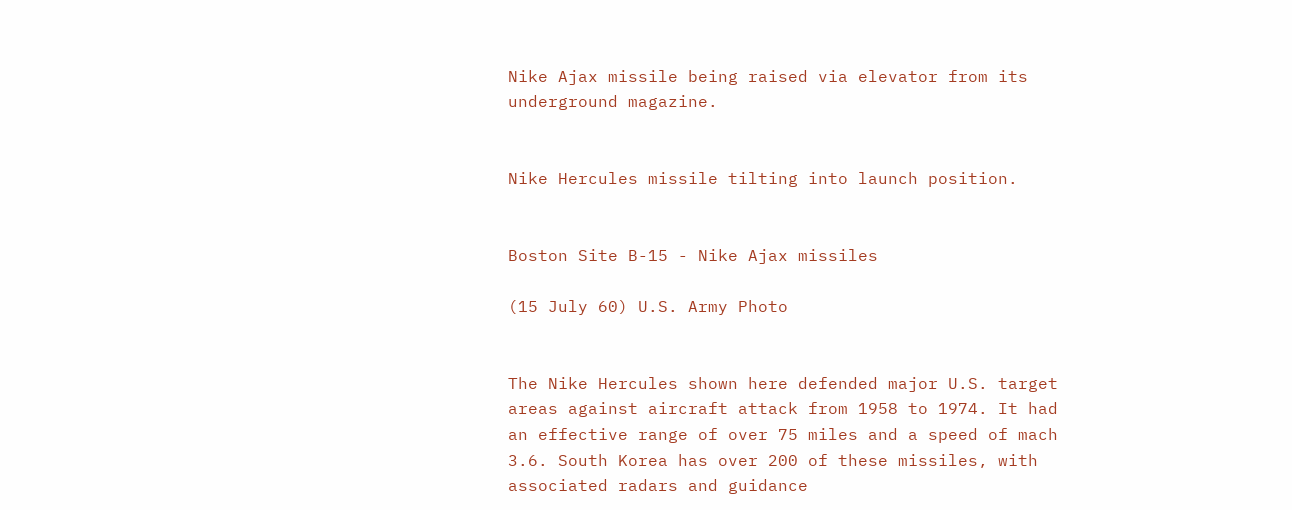Nike Ajax missile being raised via elevator from its underground magazine.


Nike Hercules missile tilting into launch position.


Boston Site B-15 - Nike Ajax missiles

(15 July 60) U.S. Army Photo


The Nike Hercules shown here defended major U.S. target areas against aircraft attack from 1958 to 1974. It had an effective range of over 75 miles and a speed of mach 3.6. South Korea has over 200 of these missiles, with associated radars and guidance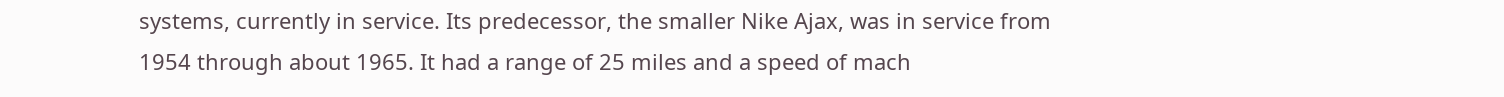systems, currently in service. Its predecessor, the smaller Nike Ajax, was in service from 1954 through about 1965. It had a range of 25 miles and a speed of mach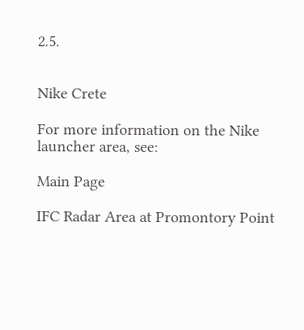2.5.


Nike Crete

For more information on the Nike launcher area, see:

Main Page

IFC Radar Area at Promontory Point